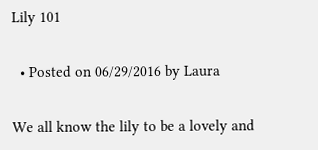Lily 101

  • Posted on 06/29/2016 by Laura

We all know the lily to be a lovely and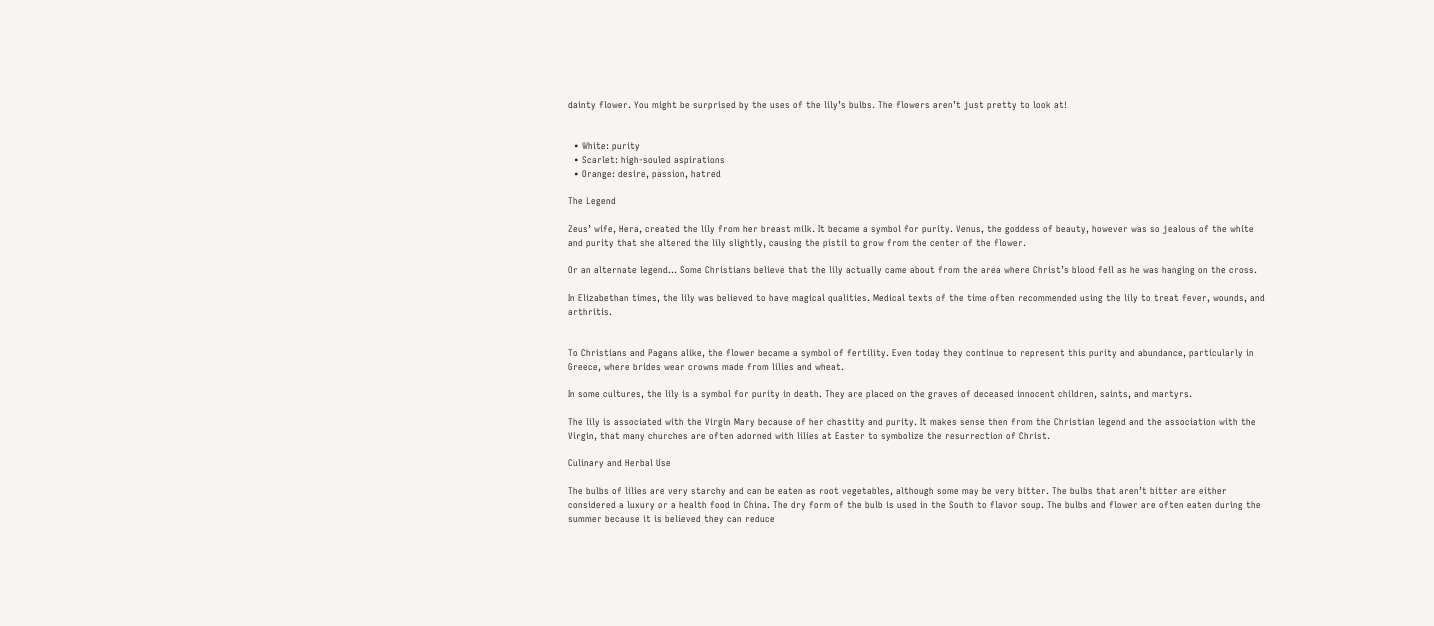dainty flower. You might be surprised by the uses of the lily’s bulbs. The flowers aren’t just pretty to look at!


  • White: purity
  • Scarlet: high-souled aspirations
  • Orange: desire, passion, hatred

The Legend

Zeus’ wife, Hera, created the lily from her breast milk. It became a symbol for purity. Venus, the goddess of beauty, however was so jealous of the white and purity that she altered the lily slightly, causing the pistil to grow from the center of the flower.

Or an alternate legend… Some Christians believe that the lily actually came about from the area where Christ’s blood fell as he was hanging on the cross.

In Elizabethan times, the lily was believed to have magical qualities. Medical texts of the time often recommended using the lily to treat fever, wounds, and arthritis.


To Christians and Pagans alike, the flower became a symbol of fertility. Even today they continue to represent this purity and abundance, particularly in Greece, where brides wear crowns made from lilies and wheat.

In some cultures, the lily is a symbol for purity in death. They are placed on the graves of deceased innocent children, saints, and martyrs.

The lily is associated with the Virgin Mary because of her chastity and purity. It makes sense then from the Christian legend and the association with the Virgin, that many churches are often adorned with lilies at Easter to symbolize the resurrection of Christ.

Culinary and Herbal Use

The bulbs of lilies are very starchy and can be eaten as root vegetables, although some may be very bitter. The bulbs that aren’t bitter are either considered a luxury or a health food in China. The dry form of the bulb is used in the South to flavor soup. The bulbs and flower are often eaten during the summer because it is believed they can reduce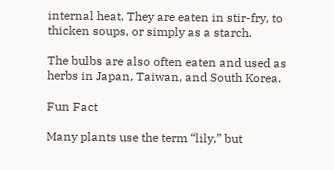internal heat. They are eaten in stir-fry, to thicken soups, or simply as a starch.

The bulbs are also often eaten and used as herbs in Japan, Taiwan, and South Korea.

Fun Fact

Many plants use the term “lily,” but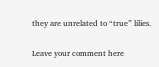they are unrelated to “true” lilies.


Leave your comment here